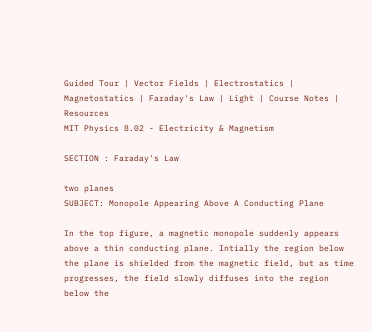Guided Tour | Vector Fields | Electrostatics | Magnetostatics | Faraday's Law | Light | Course Notes | Resources
MIT Physics 8.02 - Electricity & Magnetism

SECTION : Faraday's Law

two planes
SUBJECT: Monopole Appearing Above A Conducting Plane

In the top figure, a magnetic monopole suddenly appears above a thin conducting plane. Intially the region below the plane is shielded from the magnetic field, but as time progresses, the field slowly diffuses into the region below the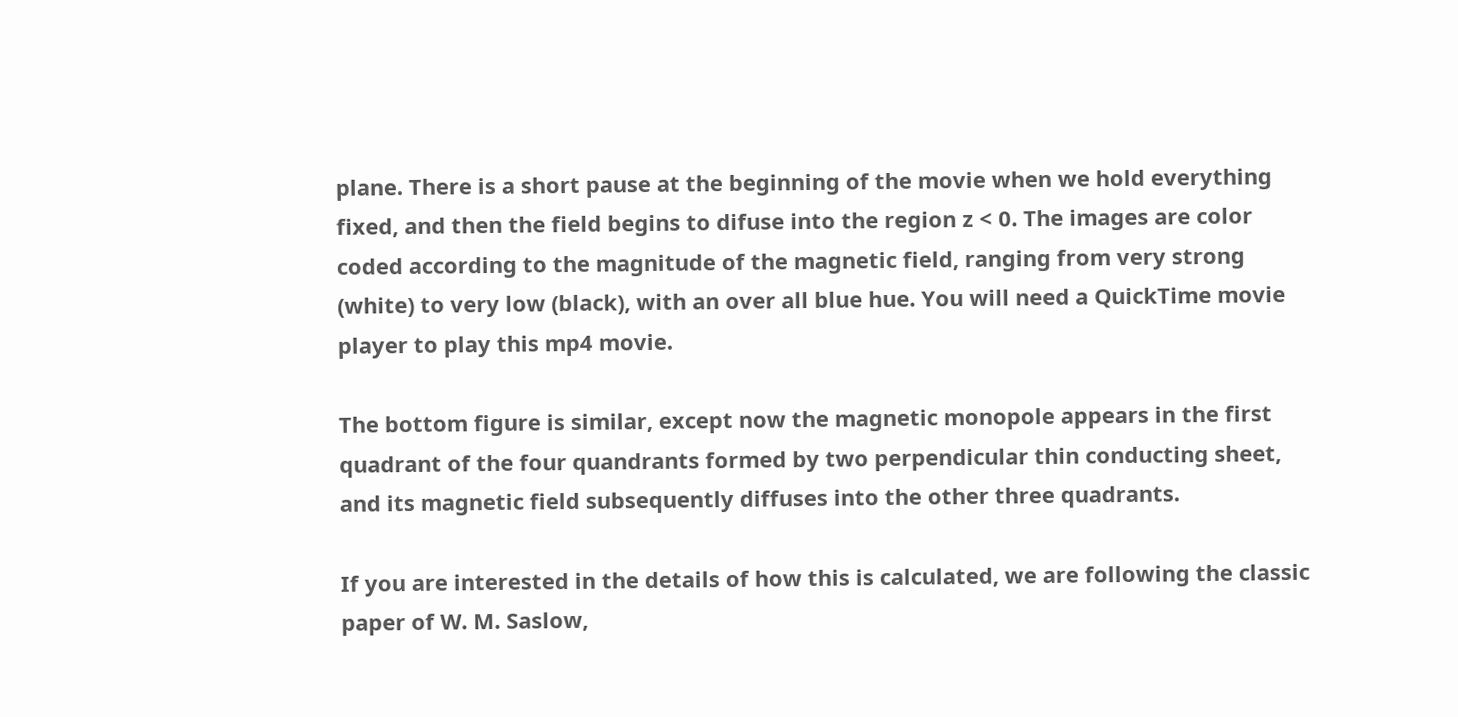plane. There is a short pause at the beginning of the movie when we hold everything fixed, and then the field begins to difuse into the region z < 0. The images are color coded according to the magnitude of the magnetic field, ranging from very strong (white) to very low (black), with an over all blue hue. You will need a QuickTime movie player to play this mp4 movie.

The bottom figure is similar, except now the magnetic monopole appears in the first quadrant of the four quandrants formed by two perpendicular thin conducting sheet, and its magnetic field subsequently diffuses into the other three quadrants.

If you are interested in the details of how this is calculated, we are following the classic paper of W. M. Saslow,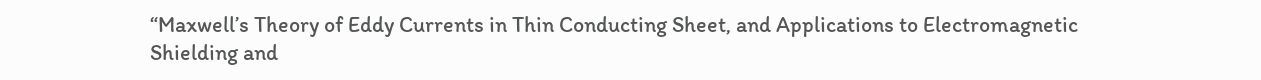“Maxwell’s Theory of Eddy Currents in Thin Conducting Sheet, and Applications to Electromagnetic Shielding and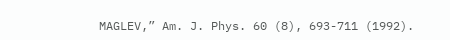MAGLEV,” Am. J. Phys. 60 (8), 693-711 (1992).